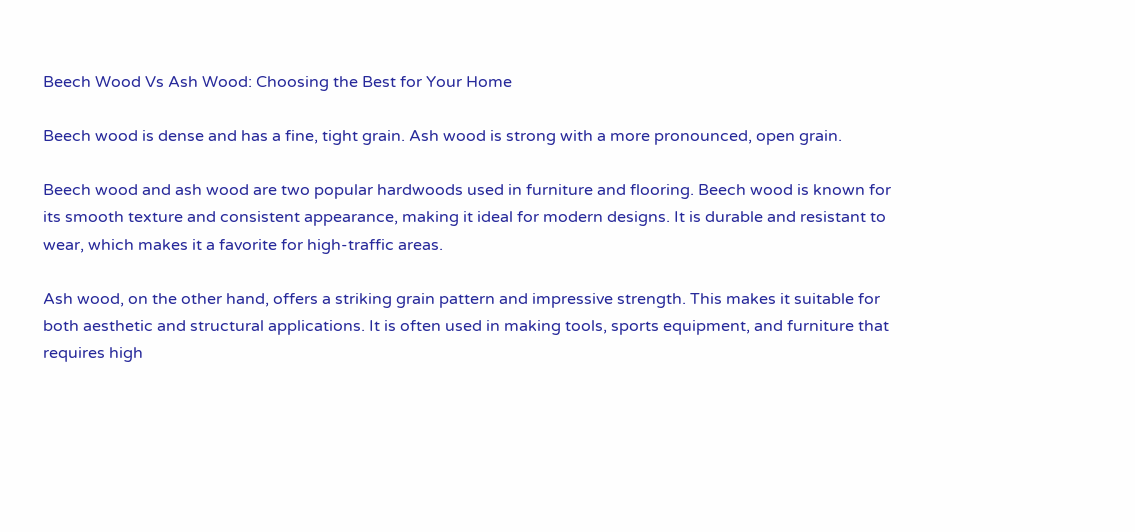Beech Wood Vs Ash Wood: Choosing the Best for Your Home

Beech wood is dense and has a fine, tight grain. Ash wood is strong with a more pronounced, open grain.

Beech wood and ash wood are two popular hardwoods used in furniture and flooring. Beech wood is known for its smooth texture and consistent appearance, making it ideal for modern designs. It is durable and resistant to wear, which makes it a favorite for high-traffic areas.

Ash wood, on the other hand, offers a striking grain pattern and impressive strength. This makes it suitable for both aesthetic and structural applications. It is often used in making tools, sports equipment, and furniture that requires high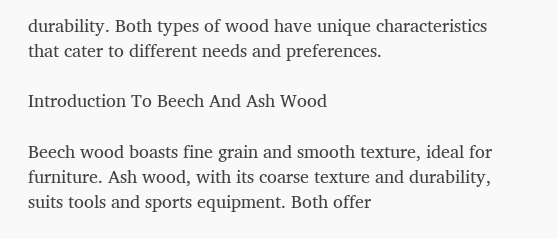durability. Both types of wood have unique characteristics that cater to different needs and preferences.

Introduction To Beech And Ash Wood

Beech wood boasts fine grain and smooth texture, ideal for furniture. Ash wood, with its coarse texture and durability, suits tools and sports equipment. Both offer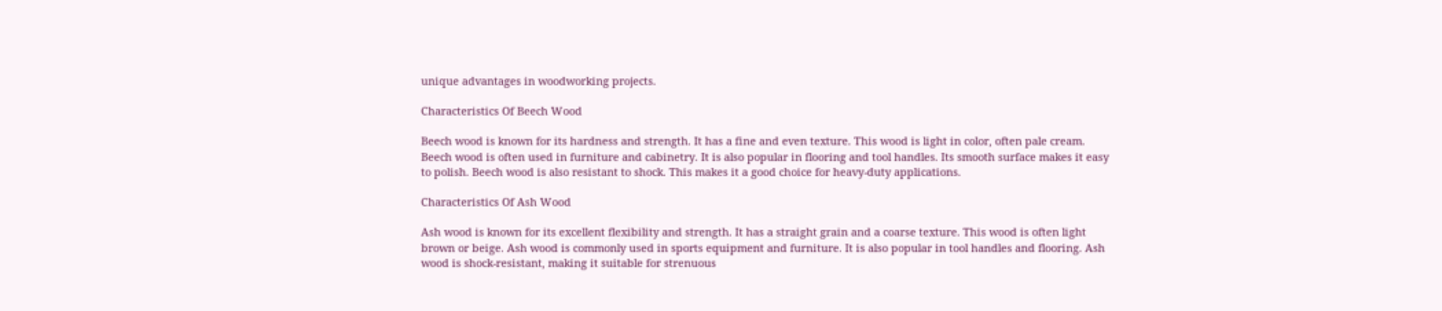unique advantages in woodworking projects.

Characteristics Of Beech Wood

Beech wood is known for its hardness and strength. It has a fine and even texture. This wood is light in color, often pale cream. Beech wood is often used in furniture and cabinetry. It is also popular in flooring and tool handles. Its smooth surface makes it easy to polish. Beech wood is also resistant to shock. This makes it a good choice for heavy-duty applications.

Characteristics Of Ash Wood

Ash wood is known for its excellent flexibility and strength. It has a straight grain and a coarse texture. This wood is often light brown or beige. Ash wood is commonly used in sports equipment and furniture. It is also popular in tool handles and flooring. Ash wood is shock-resistant, making it suitable for strenuous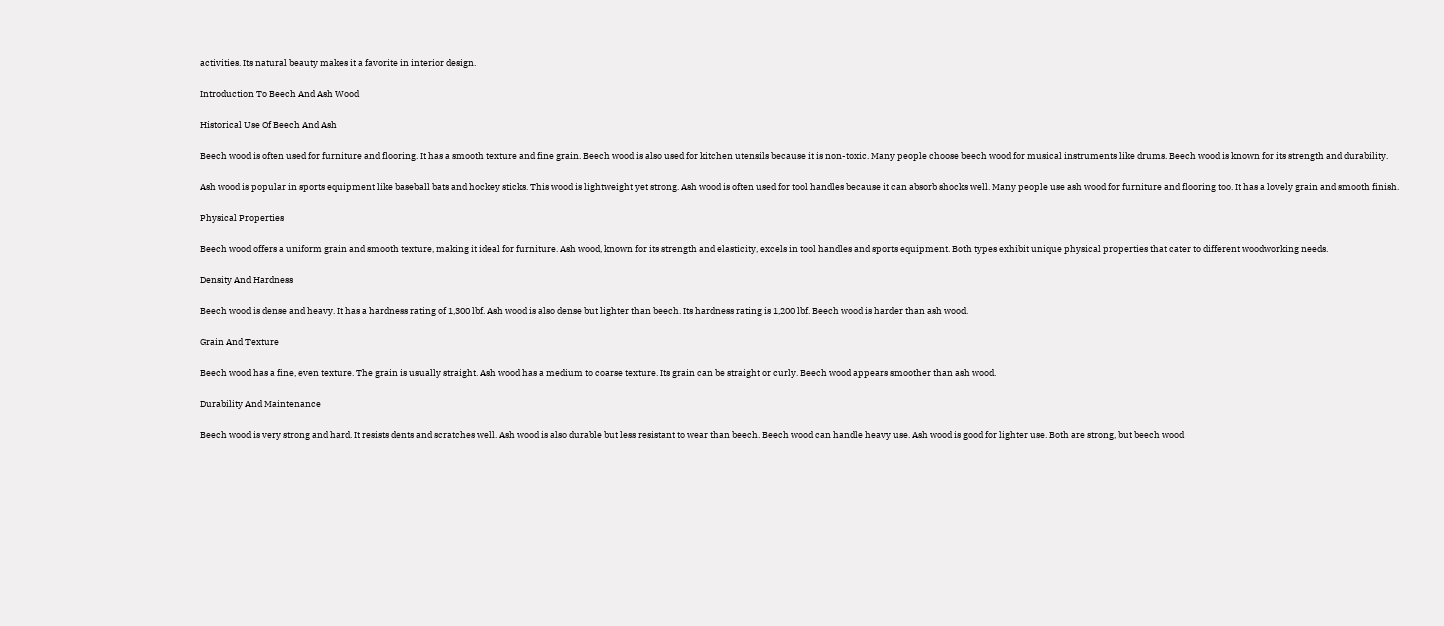activities. Its natural beauty makes it a favorite in interior design.

Introduction To Beech And Ash Wood

Historical Use Of Beech And Ash

Beech wood is often used for furniture and flooring. It has a smooth texture and fine grain. Beech wood is also used for kitchen utensils because it is non-toxic. Many people choose beech wood for musical instruments like drums. Beech wood is known for its strength and durability.

Ash wood is popular in sports equipment like baseball bats and hockey sticks. This wood is lightweight yet strong. Ash wood is often used for tool handles because it can absorb shocks well. Many people use ash wood for furniture and flooring too. It has a lovely grain and smooth finish.

Physical Properties

Beech wood offers a uniform grain and smooth texture, making it ideal for furniture. Ash wood, known for its strength and elasticity, excels in tool handles and sports equipment. Both types exhibit unique physical properties that cater to different woodworking needs.

Density And Hardness

Beech wood is dense and heavy. It has a hardness rating of 1,300 lbf. Ash wood is also dense but lighter than beech. Its hardness rating is 1,200 lbf. Beech wood is harder than ash wood.

Grain And Texture

Beech wood has a fine, even texture. The grain is usually straight. Ash wood has a medium to coarse texture. Its grain can be straight or curly. Beech wood appears smoother than ash wood.

Durability And Maintenance

Beech wood is very strong and hard. It resists dents and scratches well. Ash wood is also durable but less resistant to wear than beech. Beech wood can handle heavy use. Ash wood is good for lighter use. Both are strong, but beech wood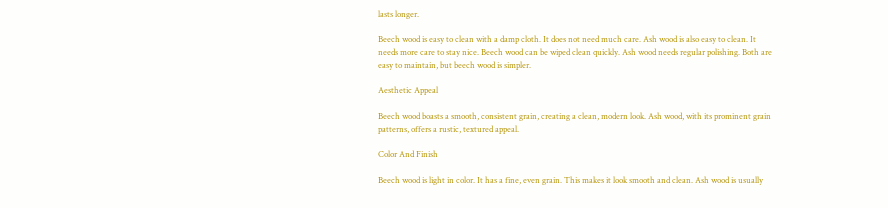lasts longer.

Beech wood is easy to clean with a damp cloth. It does not need much care. Ash wood is also easy to clean. It needs more care to stay nice. Beech wood can be wiped clean quickly. Ash wood needs regular polishing. Both are easy to maintain, but beech wood is simpler.

Aesthetic Appeal

Beech wood boasts a smooth, consistent grain, creating a clean, modern look. Ash wood, with its prominent grain patterns, offers a rustic, textured appeal.

Color And Finish

Beech wood is light in color. It has a fine, even grain. This makes it look smooth and clean. Ash wood is usually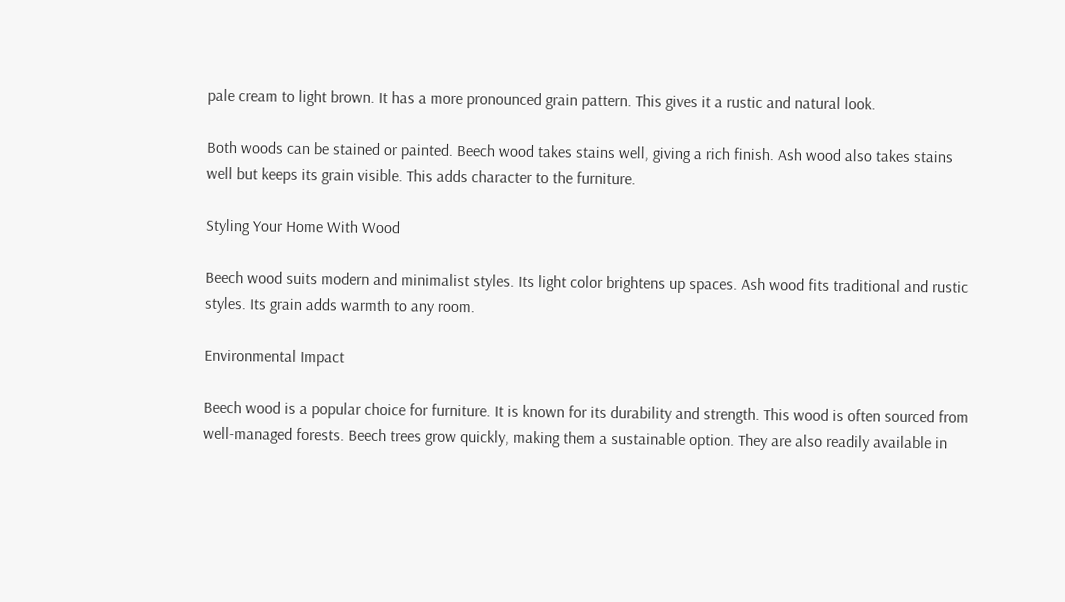pale cream to light brown. It has a more pronounced grain pattern. This gives it a rustic and natural look.

Both woods can be stained or painted. Beech wood takes stains well, giving a rich finish. Ash wood also takes stains well but keeps its grain visible. This adds character to the furniture.

Styling Your Home With Wood

Beech wood suits modern and minimalist styles. Its light color brightens up spaces. Ash wood fits traditional and rustic styles. Its grain adds warmth to any room.

Environmental Impact

Beech wood is a popular choice for furniture. It is known for its durability and strength. This wood is often sourced from well-managed forests. Beech trees grow quickly, making them a sustainable option. They are also readily available in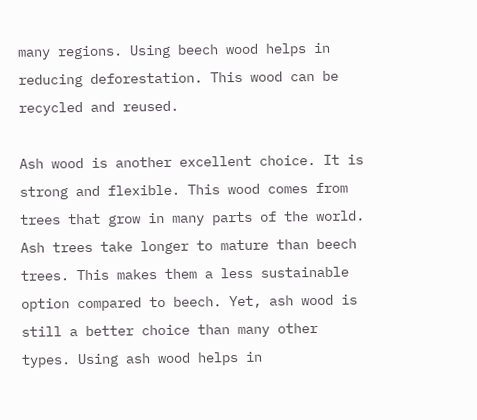many regions. Using beech wood helps in reducing deforestation. This wood can be recycled and reused.

Ash wood is another excellent choice. It is strong and flexible. This wood comes from trees that grow in many parts of the world. Ash trees take longer to mature than beech trees. This makes them a less sustainable option compared to beech. Yet, ash wood is still a better choice than many other types. Using ash wood helps in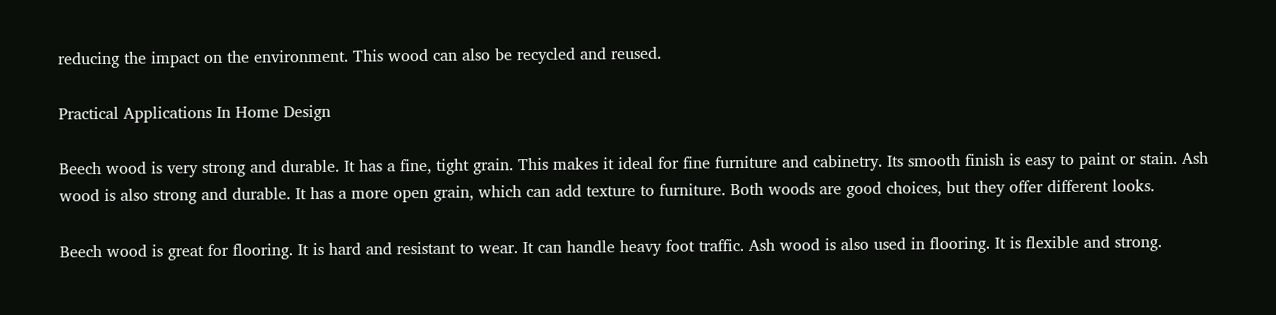reducing the impact on the environment. This wood can also be recycled and reused.

Practical Applications In Home Design

Beech wood is very strong and durable. It has a fine, tight grain. This makes it ideal for fine furniture and cabinetry. Its smooth finish is easy to paint or stain. Ash wood is also strong and durable. It has a more open grain, which can add texture to furniture. Both woods are good choices, but they offer different looks.

Beech wood is great for flooring. It is hard and resistant to wear. It can handle heavy foot traffic. Ash wood is also used in flooring. It is flexible and strong.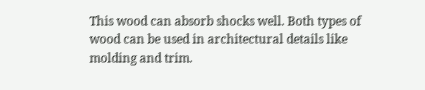This wood can absorb shocks well. Both types of wood can be used in architectural details like molding and trim.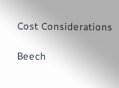Cost Considerations

Beech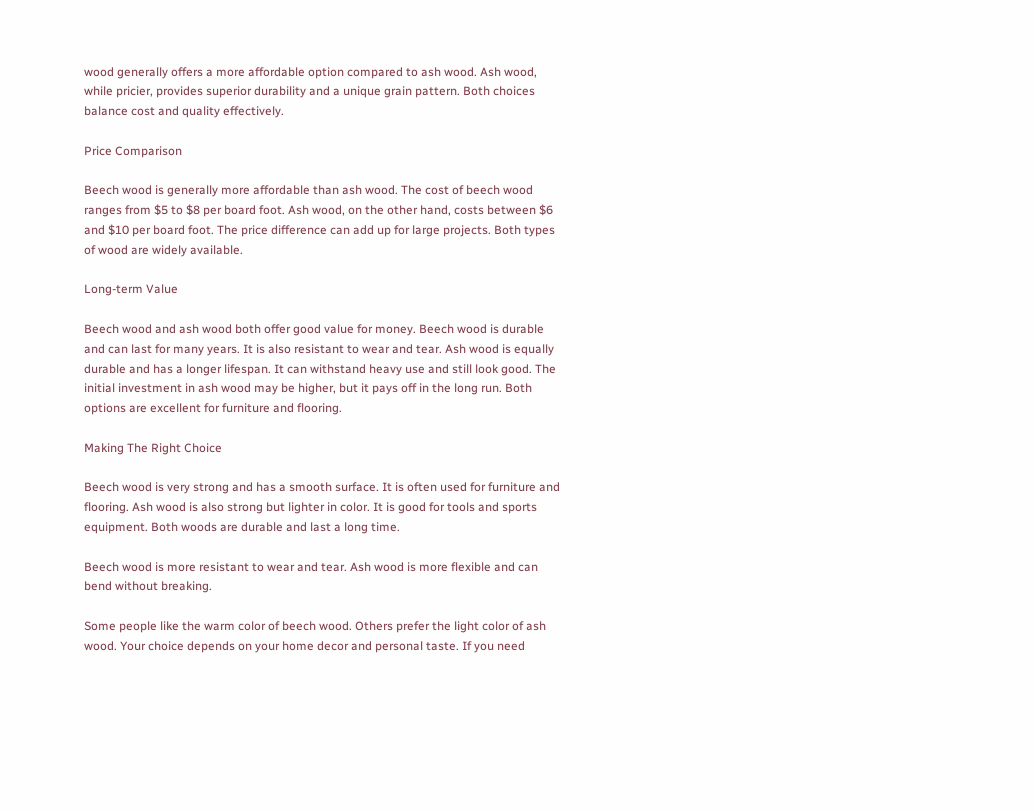wood generally offers a more affordable option compared to ash wood. Ash wood, while pricier, provides superior durability and a unique grain pattern. Both choices balance cost and quality effectively.

Price Comparison

Beech wood is generally more affordable than ash wood. The cost of beech wood ranges from $5 to $8 per board foot. Ash wood, on the other hand, costs between $6 and $10 per board foot. The price difference can add up for large projects. Both types of wood are widely available.

Long-term Value

Beech wood and ash wood both offer good value for money. Beech wood is durable and can last for many years. It is also resistant to wear and tear. Ash wood is equally durable and has a longer lifespan. It can withstand heavy use and still look good. The initial investment in ash wood may be higher, but it pays off in the long run. Both options are excellent for furniture and flooring.

Making The Right Choice

Beech wood is very strong and has a smooth surface. It is often used for furniture and flooring. Ash wood is also strong but lighter in color. It is good for tools and sports equipment. Both woods are durable and last a long time.

Beech wood is more resistant to wear and tear. Ash wood is more flexible and can bend without breaking.

Some people like the warm color of beech wood. Others prefer the light color of ash wood. Your choice depends on your home decor and personal taste. If you need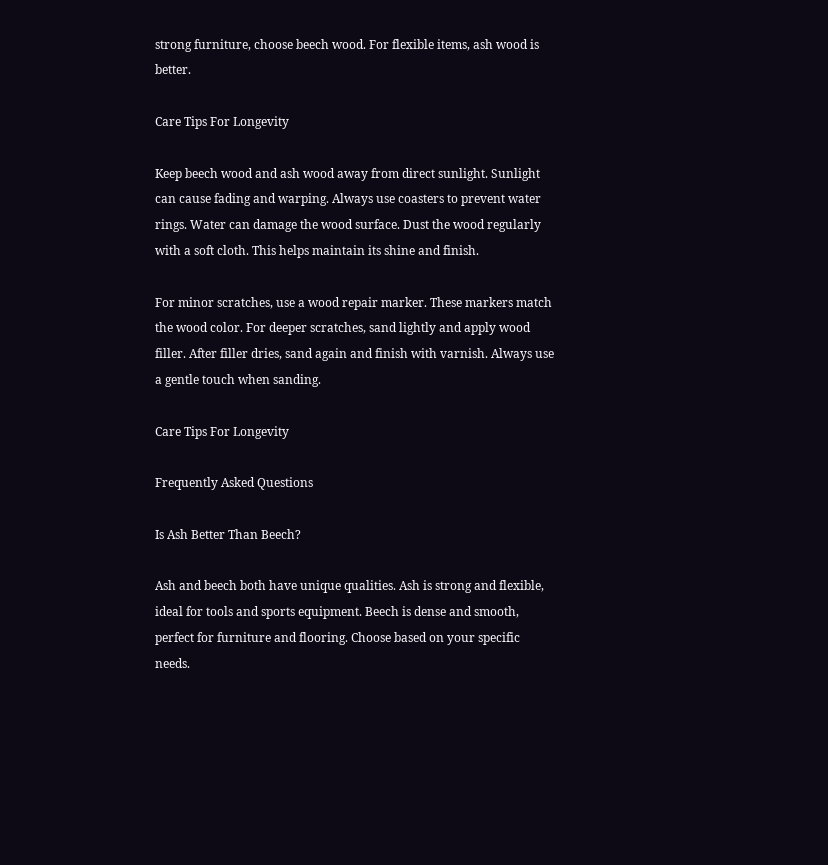strong furniture, choose beech wood. For flexible items, ash wood is better.

Care Tips For Longevity

Keep beech wood and ash wood away from direct sunlight. Sunlight can cause fading and warping. Always use coasters to prevent water rings. Water can damage the wood surface. Dust the wood regularly with a soft cloth. This helps maintain its shine and finish.

For minor scratches, use a wood repair marker. These markers match the wood color. For deeper scratches, sand lightly and apply wood filler. After filler dries, sand again and finish with varnish. Always use a gentle touch when sanding.

Care Tips For Longevity

Frequently Asked Questions

Is Ash Better Than Beech?

Ash and beech both have unique qualities. Ash is strong and flexible, ideal for tools and sports equipment. Beech is dense and smooth, perfect for furniture and flooring. Choose based on your specific needs.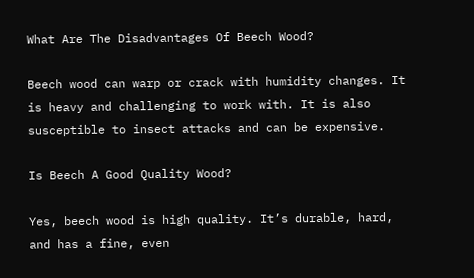What Are The Disadvantages Of Beech Wood?

Beech wood can warp or crack with humidity changes. It is heavy and challenging to work with. It is also susceptible to insect attacks and can be expensive.

Is Beech A Good Quality Wood?

Yes, beech wood is high quality. It’s durable, hard, and has a fine, even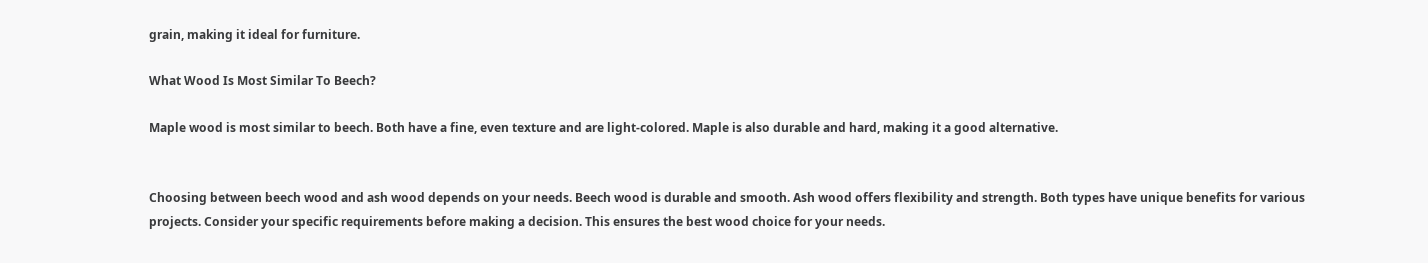grain, making it ideal for furniture.

What Wood Is Most Similar To Beech?

Maple wood is most similar to beech. Both have a fine, even texture and are light-colored. Maple is also durable and hard, making it a good alternative.


Choosing between beech wood and ash wood depends on your needs. Beech wood is durable and smooth. Ash wood offers flexibility and strength. Both types have unique benefits for various projects. Consider your specific requirements before making a decision. This ensures the best wood choice for your needs.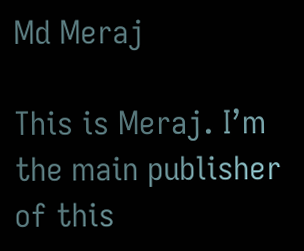Md Meraj

This is Meraj. I’m the main publisher of this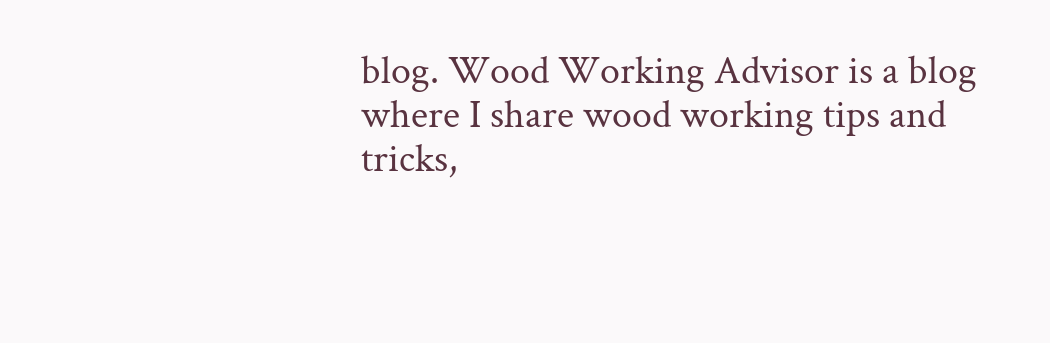blog. Wood Working Advisor is a blog where I share wood working tips and tricks,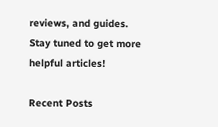reviews, and guides. Stay tuned to get more helpful articles!

Recent Posts